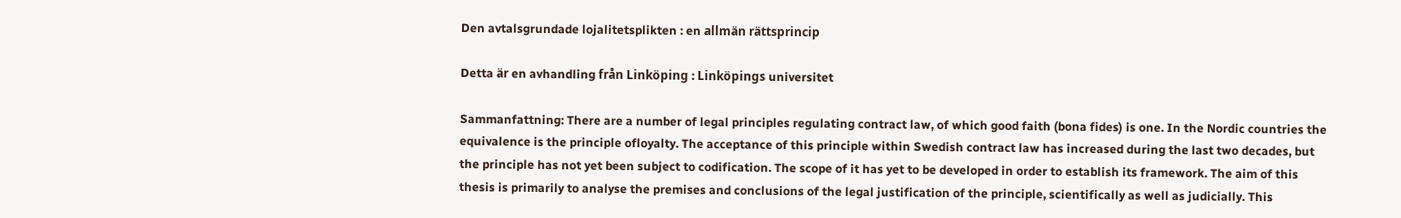Den avtalsgrundade lojalitetsplikten : en allmän rättsprincip

Detta är en avhandling från Linköping : Linköpings universitet

Sammanfattning: There are a number of legal principles regulating contract law, of which good faith (bona fides) is one. In the Nordic countries the equivalence is the principle ofloyalty. The acceptance of this principle within Swedish contract law has increased during the last two decades, but the principle has not yet been subject to codification. The scope of it has yet to be developed in order to establish its framework. The aim of this thesis is primarily to analyse the premises and conclusions of the legal justification of the principle, scientifically as well as judicially. This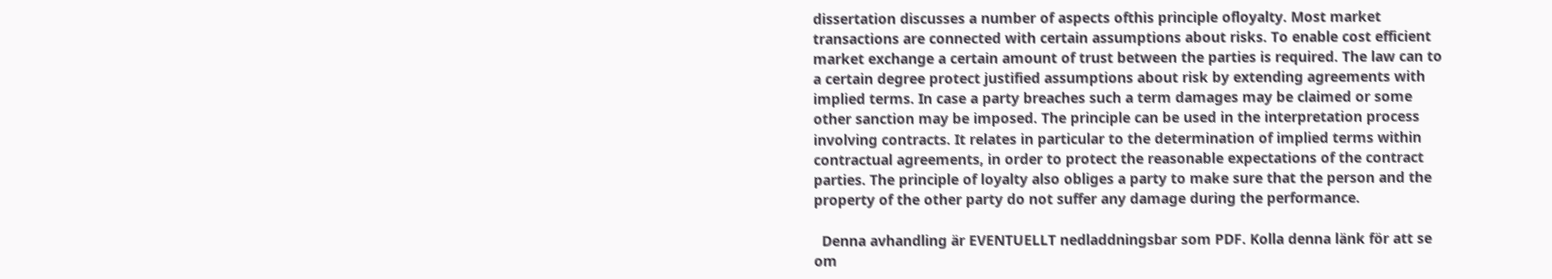dissertation discusses a number of aspects ofthis principle ofloyalty. Most market transactions are connected with certain assumptions about risks. To enable cost efficient market exchange a certain amount of trust between the parties is required. The law can to a certain degree protect justified assumptions about risk by extending agreements with implied terms. In case a party breaches such a term damages may be claimed or some other sanction may be imposed. The principle can be used in the interpretation process involving contracts. It relates in particular to the determination of implied terms within contractual agreements, in order to protect the reasonable expectations of the contract parties. The principle of loyalty also obliges a party to make sure that the person and the property of the other party do not suffer any damage during the performance.

  Denna avhandling är EVENTUELLT nedladdningsbar som PDF. Kolla denna länk för att se om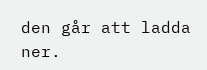den går att ladda ner.